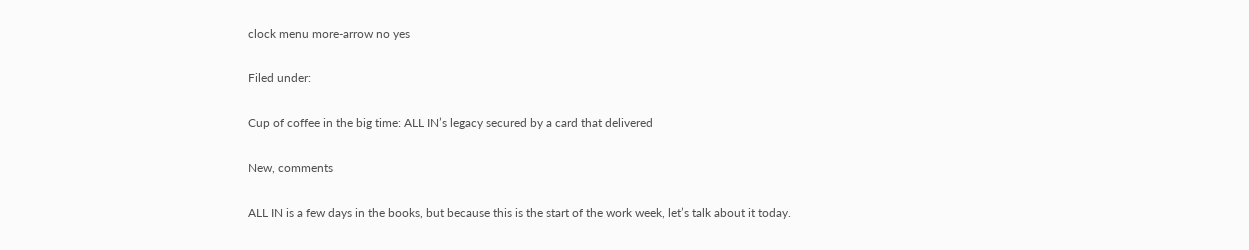clock menu more-arrow no yes

Filed under:

Cup of coffee in the big time: ALL IN’s legacy secured by a card that delivered

New, comments

ALL IN is a few days in the books, but because this is the start of the work week, let’s talk about it today.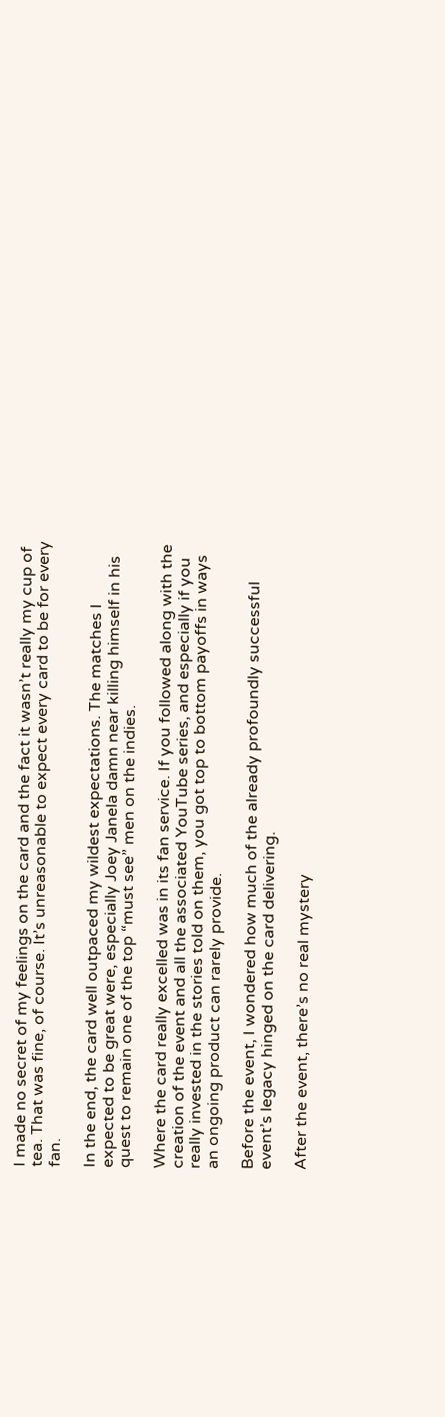I made no secret of my feelings on the card and the fact it wasn’t really my cup of tea. That was fine, of course. It’s unreasonable to expect every card to be for every fan.

In the end, the card well outpaced my wildest expectations. The matches I expected to be great were, especially Joey Janela damn near killing himself in his quest to remain one of the top “must see” men on the indies.

Where the card really excelled was in its fan service. If you followed along with the creation of the event and all the associated YouTube series, and especially if you really invested in the stories told on them, you got top to bottom payoffs in ways an ongoing product can rarely provide.

Before the event, I wondered how much of the already profoundly successful event’s legacy hinged on the card delivering.

After the event, there’s no real mystery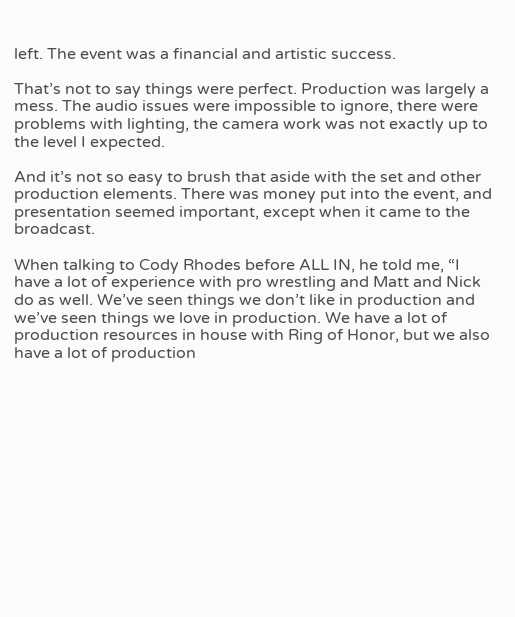left. The event was a financial and artistic success.

That’s not to say things were perfect. Production was largely a mess. The audio issues were impossible to ignore, there were problems with lighting, the camera work was not exactly up to the level I expected.

And it’s not so easy to brush that aside with the set and other production elements. There was money put into the event, and presentation seemed important, except when it came to the broadcast.

When talking to Cody Rhodes before ALL IN, he told me, “I have a lot of experience with pro wrestling and Matt and Nick do as well. We’ve seen things we don’t like in production and we’ve seen things we love in production. We have a lot of production resources in house with Ring of Honor, but we also have a lot of production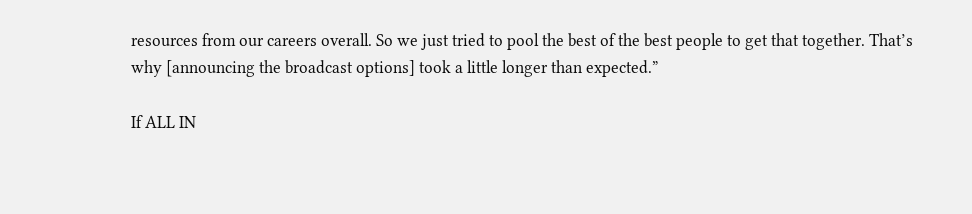resources from our careers overall. So we just tried to pool the best of the best people to get that together. That’s why [announcing the broadcast options] took a little longer than expected.”

If ALL IN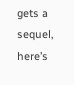gets a sequel, here’s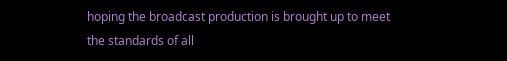hoping the broadcast production is brought up to meet the standards of all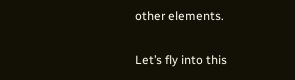other elements.

Let’s fly into this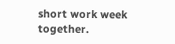short work week together.